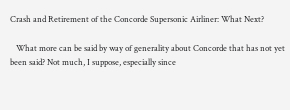Crash and Retirement of the Concorde Supersonic Airliner: What Next?

   What more can be said by way of generality about Concorde that has not yet been said? Not much, I suppose, especially since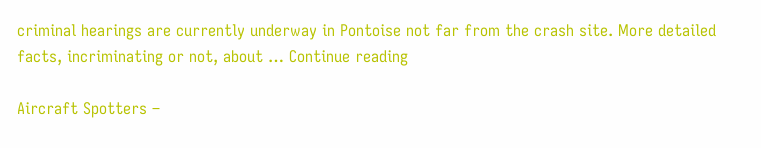criminal hearings are currently underway in Pontoise not far from the crash site. More detailed facts, incriminating or not, about … Continue reading

Aircraft Spotters –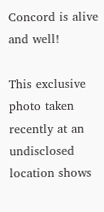Concord is alive and well!

This exclusive photo taken recently at an undisclosed location shows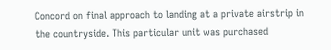Concord on final approach to landing at a private airstrip in the countryside. This particular unit was purchased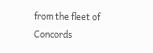from the fleet of Concords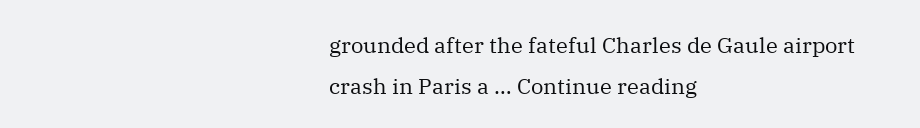grounded after the fateful Charles de Gaule airport crash in Paris a … Continue reading